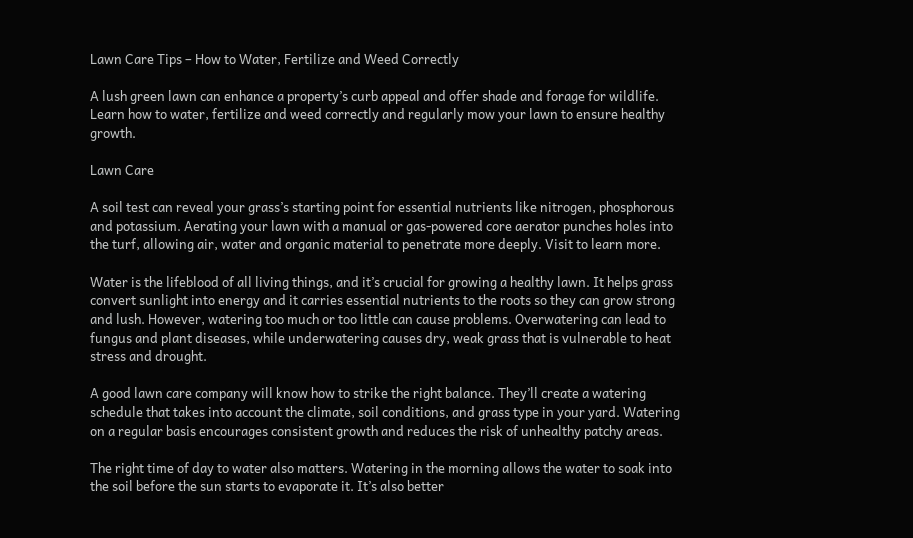Lawn Care Tips – How to Water, Fertilize and Weed Correctly

A lush green lawn can enhance a property’s curb appeal and offer shade and forage for wildlife. Learn how to water, fertilize and weed correctly and regularly mow your lawn to ensure healthy growth.

Lawn Care

A soil test can reveal your grass’s starting point for essential nutrients like nitrogen, phosphorous and potassium. Aerating your lawn with a manual or gas-powered core aerator punches holes into the turf, allowing air, water and organic material to penetrate more deeply. Visit to learn more.

Water is the lifeblood of all living things, and it’s crucial for growing a healthy lawn. It helps grass convert sunlight into energy and it carries essential nutrients to the roots so they can grow strong and lush. However, watering too much or too little can cause problems. Overwatering can lead to fungus and plant diseases, while underwatering causes dry, weak grass that is vulnerable to heat stress and drought.

A good lawn care company will know how to strike the right balance. They’ll create a watering schedule that takes into account the climate, soil conditions, and grass type in your yard. Watering on a regular basis encourages consistent growth and reduces the risk of unhealthy patchy areas.

The right time of day to water also matters. Watering in the morning allows the water to soak into the soil before the sun starts to evaporate it. It’s also better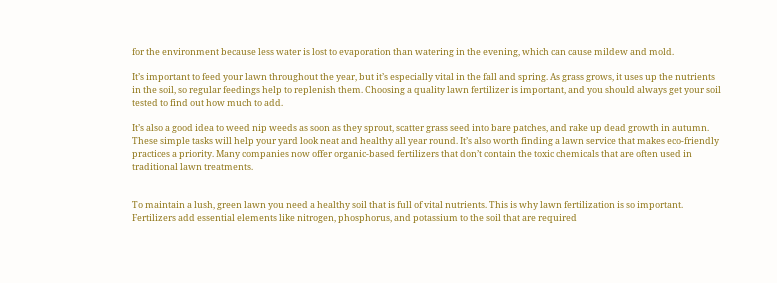for the environment because less water is lost to evaporation than watering in the evening, which can cause mildew and mold.

It’s important to feed your lawn throughout the year, but it’s especially vital in the fall and spring. As grass grows, it uses up the nutrients in the soil, so regular feedings help to replenish them. Choosing a quality lawn fertilizer is important, and you should always get your soil tested to find out how much to add.

It’s also a good idea to weed nip weeds as soon as they sprout, scatter grass seed into bare patches, and rake up dead growth in autumn. These simple tasks will help your yard look neat and healthy all year round. It’s also worth finding a lawn service that makes eco-friendly practices a priority. Many companies now offer organic-based fertilizers that don’t contain the toxic chemicals that are often used in traditional lawn treatments.


To maintain a lush, green lawn you need a healthy soil that is full of vital nutrients. This is why lawn fertilization is so important. Fertilizers add essential elements like nitrogen, phosphorus, and potassium to the soil that are required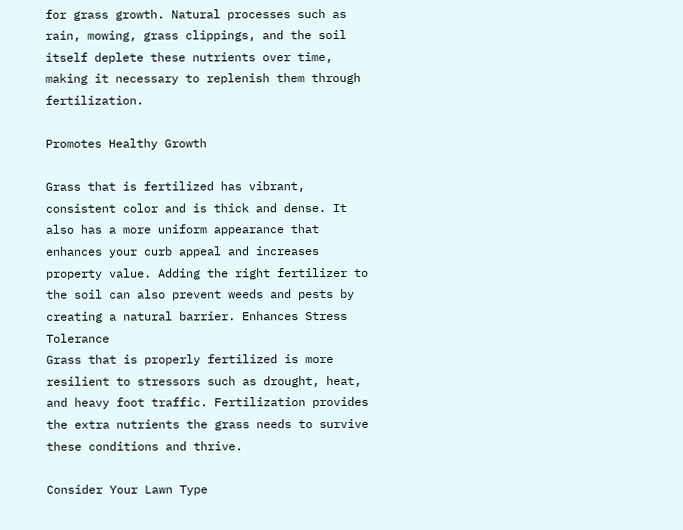for grass growth. Natural processes such as rain, mowing, grass clippings, and the soil itself deplete these nutrients over time, making it necessary to replenish them through fertilization.

Promotes Healthy Growth

Grass that is fertilized has vibrant, consistent color and is thick and dense. It also has a more uniform appearance that enhances your curb appeal and increases property value. Adding the right fertilizer to the soil can also prevent weeds and pests by creating a natural barrier. Enhances Stress Tolerance
Grass that is properly fertilized is more resilient to stressors such as drought, heat, and heavy foot traffic. Fertilization provides the extra nutrients the grass needs to survive these conditions and thrive.

Consider Your Lawn Type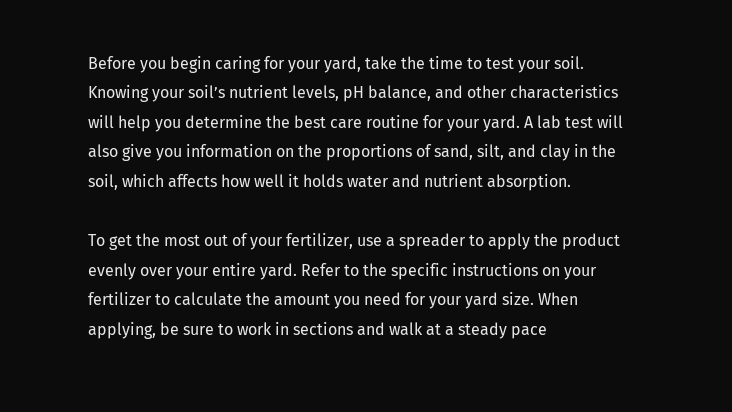Before you begin caring for your yard, take the time to test your soil. Knowing your soil’s nutrient levels, pH balance, and other characteristics will help you determine the best care routine for your yard. A lab test will also give you information on the proportions of sand, silt, and clay in the soil, which affects how well it holds water and nutrient absorption.

To get the most out of your fertilizer, use a spreader to apply the product evenly over your entire yard. Refer to the specific instructions on your fertilizer to calculate the amount you need for your yard size. When applying, be sure to work in sections and walk at a steady pace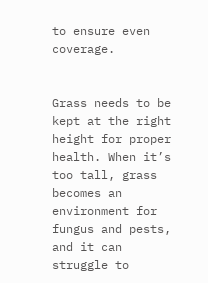to ensure even coverage.


Grass needs to be kept at the right height for proper health. When it’s too tall, grass becomes an environment for fungus and pests, and it can struggle to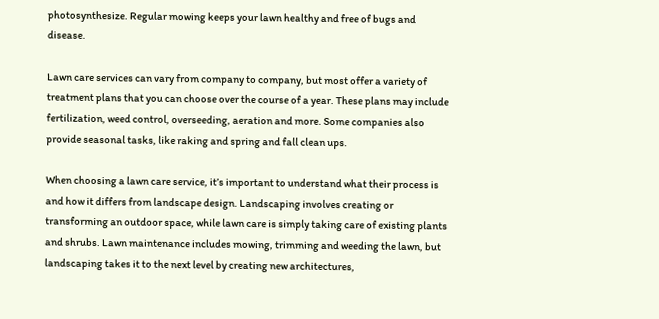photosynthesize. Regular mowing keeps your lawn healthy and free of bugs and disease.

Lawn care services can vary from company to company, but most offer a variety of treatment plans that you can choose over the course of a year. These plans may include fertilization, weed control, overseeding, aeration and more. Some companies also provide seasonal tasks, like raking and spring and fall clean ups.

When choosing a lawn care service, it’s important to understand what their process is and how it differs from landscape design. Landscaping involves creating or transforming an outdoor space, while lawn care is simply taking care of existing plants and shrubs. Lawn maintenance includes mowing, trimming and weeding the lawn, but landscaping takes it to the next level by creating new architectures,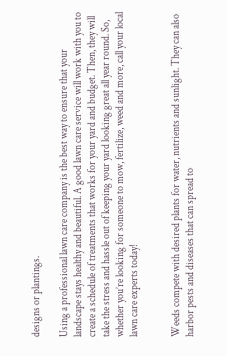designs or plantings.

Using a professional lawn care company is the best way to ensure that your landscape stays healthy and beautiful. A good lawn care service will work with you to create a schedule of treatments that works for your yard and budget. Then, they will take the stress and hassle out of keeping your yard looking great all year round. So, whether you’re looking for someone to mow, fertilize, weed and more, call your local lawn care experts today!


Weeds compete with desired plants for water, nutrients and sunlight. They can also harbor pests and diseases that can spread to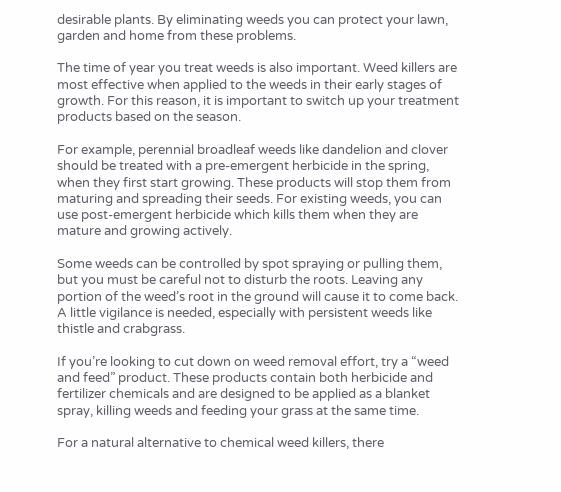desirable plants. By eliminating weeds you can protect your lawn, garden and home from these problems.

The time of year you treat weeds is also important. Weed killers are most effective when applied to the weeds in their early stages of growth. For this reason, it is important to switch up your treatment products based on the season.

For example, perennial broadleaf weeds like dandelion and clover should be treated with a pre-emergent herbicide in the spring, when they first start growing. These products will stop them from maturing and spreading their seeds. For existing weeds, you can use post-emergent herbicide which kills them when they are mature and growing actively.

Some weeds can be controlled by spot spraying or pulling them, but you must be careful not to disturb the roots. Leaving any portion of the weed’s root in the ground will cause it to come back. A little vigilance is needed, especially with persistent weeds like thistle and crabgrass.

If you’re looking to cut down on weed removal effort, try a “weed and feed” product. These products contain both herbicide and fertilizer chemicals and are designed to be applied as a blanket spray, killing weeds and feeding your grass at the same time.

For a natural alternative to chemical weed killers, there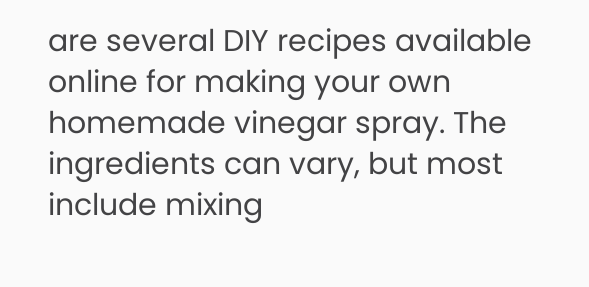are several DIY recipes available online for making your own homemade vinegar spray. The ingredients can vary, but most include mixing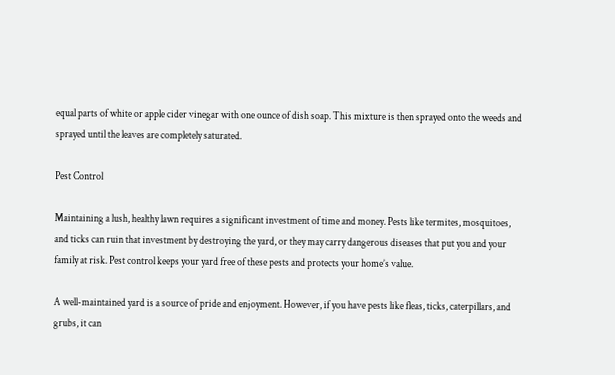equal parts of white or apple cider vinegar with one ounce of dish soap. This mixture is then sprayed onto the weeds and sprayed until the leaves are completely saturated.

Pest Control

Maintaining a lush, healthy lawn requires a significant investment of time and money. Pests like termites, mosquitoes, and ticks can ruin that investment by destroying the yard, or they may carry dangerous diseases that put you and your family at risk. Pest control keeps your yard free of these pests and protects your home’s value.

A well-maintained yard is a source of pride and enjoyment. However, if you have pests like fleas, ticks, caterpillars, and grubs, it can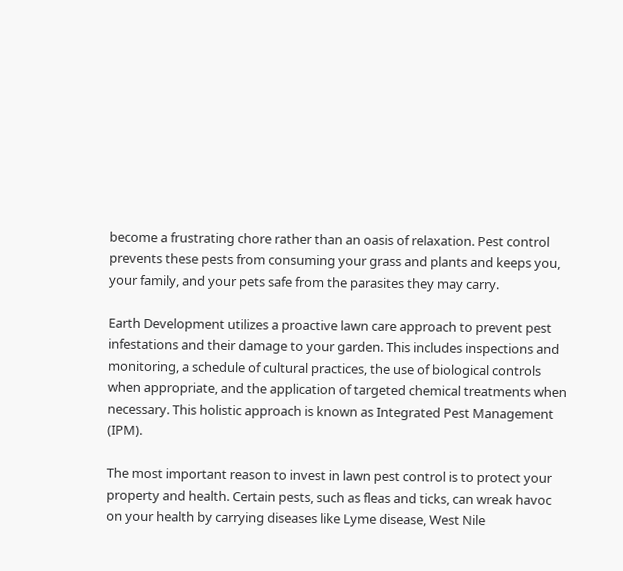become a frustrating chore rather than an oasis of relaxation. Pest control prevents these pests from consuming your grass and plants and keeps you, your family, and your pets safe from the parasites they may carry.

Earth Development utilizes a proactive lawn care approach to prevent pest infestations and their damage to your garden. This includes inspections and monitoring, a schedule of cultural practices, the use of biological controls when appropriate, and the application of targeted chemical treatments when necessary. This holistic approach is known as Integrated Pest Management (IPM).

The most important reason to invest in lawn pest control is to protect your property and health. Certain pests, such as fleas and ticks, can wreak havoc on your health by carrying diseases like Lyme disease, West Nile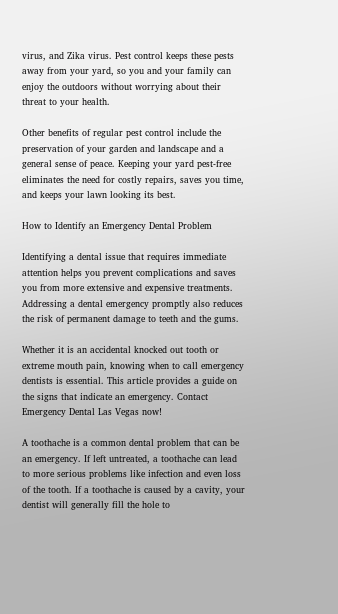virus, and Zika virus. Pest control keeps these pests away from your yard, so you and your family can enjoy the outdoors without worrying about their threat to your health.

Other benefits of regular pest control include the preservation of your garden and landscape and a general sense of peace. Keeping your yard pest-free eliminates the need for costly repairs, saves you time, and keeps your lawn looking its best.

How to Identify an Emergency Dental Problem

Identifying a dental issue that requires immediate attention helps you prevent complications and saves you from more extensive and expensive treatments. Addressing a dental emergency promptly also reduces the risk of permanent damage to teeth and the gums.

Whether it is an accidental knocked out tooth or extreme mouth pain, knowing when to call emergency dentists is essential. This article provides a guide on the signs that indicate an emergency. Contact Emergency Dental Las Vegas now!

A toothache is a common dental problem that can be an emergency. If left untreated, a toothache can lead to more serious problems like infection and even loss of the tooth. If a toothache is caused by a cavity, your dentist will generally fill the hole to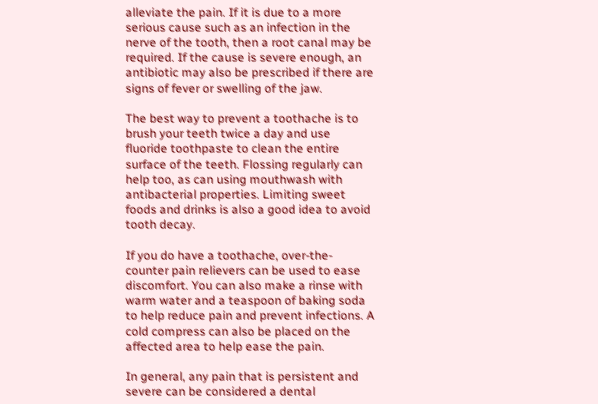alleviate the pain. If it is due to a more serious cause such as an infection in the nerve of the tooth, then a root canal may be required. If the cause is severe enough, an antibiotic may also be prescribed if there are signs of fever or swelling of the jaw.

The best way to prevent a toothache is to brush your teeth twice a day and use fluoride toothpaste to clean the entire surface of the teeth. Flossing regularly can help too, as can using mouthwash with antibacterial properties. Limiting sweet foods and drinks is also a good idea to avoid tooth decay.

If you do have a toothache, over-the-counter pain relievers can be used to ease discomfort. You can also make a rinse with warm water and a teaspoon of baking soda to help reduce pain and prevent infections. A cold compress can also be placed on the affected area to help ease the pain.

In general, any pain that is persistent and severe can be considered a dental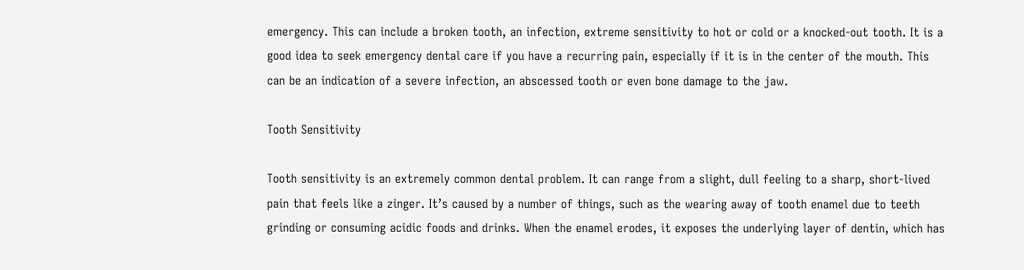emergency. This can include a broken tooth, an infection, extreme sensitivity to hot or cold or a knocked-out tooth. It is a good idea to seek emergency dental care if you have a recurring pain, especially if it is in the center of the mouth. This can be an indication of a severe infection, an abscessed tooth or even bone damage to the jaw.

Tooth Sensitivity

Tooth sensitivity is an extremely common dental problem. It can range from a slight, dull feeling to a sharp, short-lived pain that feels like a zinger. It’s caused by a number of things, such as the wearing away of tooth enamel due to teeth grinding or consuming acidic foods and drinks. When the enamel erodes, it exposes the underlying layer of dentin, which has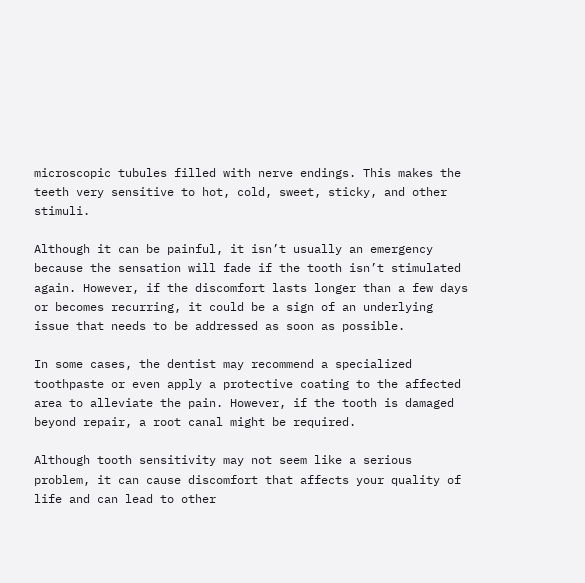microscopic tubules filled with nerve endings. This makes the teeth very sensitive to hot, cold, sweet, sticky, and other stimuli.

Although it can be painful, it isn’t usually an emergency because the sensation will fade if the tooth isn’t stimulated again. However, if the discomfort lasts longer than a few days or becomes recurring, it could be a sign of an underlying issue that needs to be addressed as soon as possible.

In some cases, the dentist may recommend a specialized toothpaste or even apply a protective coating to the affected area to alleviate the pain. However, if the tooth is damaged beyond repair, a root canal might be required.

Although tooth sensitivity may not seem like a serious problem, it can cause discomfort that affects your quality of life and can lead to other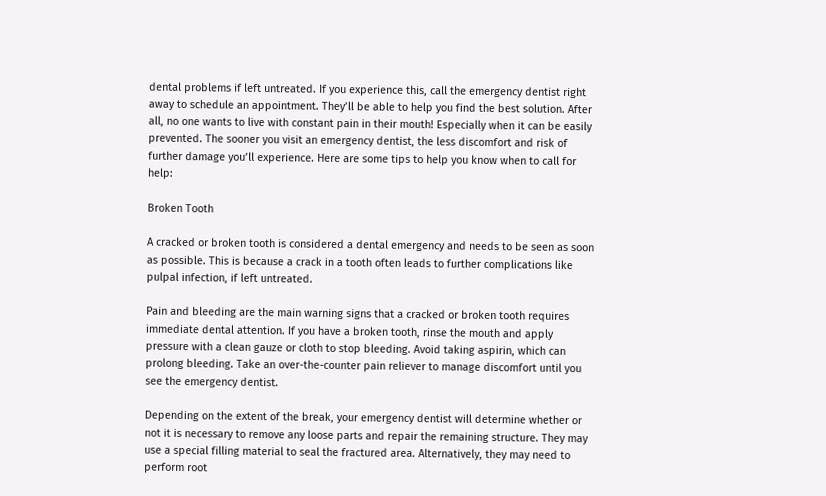dental problems if left untreated. If you experience this, call the emergency dentist right away to schedule an appointment. They’ll be able to help you find the best solution. After all, no one wants to live with constant pain in their mouth! Especially when it can be easily prevented. The sooner you visit an emergency dentist, the less discomfort and risk of further damage you’ll experience. Here are some tips to help you know when to call for help:

Broken Tooth

A cracked or broken tooth is considered a dental emergency and needs to be seen as soon as possible. This is because a crack in a tooth often leads to further complications like pulpal infection, if left untreated.

Pain and bleeding are the main warning signs that a cracked or broken tooth requires immediate dental attention. If you have a broken tooth, rinse the mouth and apply pressure with a clean gauze or cloth to stop bleeding. Avoid taking aspirin, which can prolong bleeding. Take an over-the-counter pain reliever to manage discomfort until you see the emergency dentist.

Depending on the extent of the break, your emergency dentist will determine whether or not it is necessary to remove any loose parts and repair the remaining structure. They may use a special filling material to seal the fractured area. Alternatively, they may need to perform root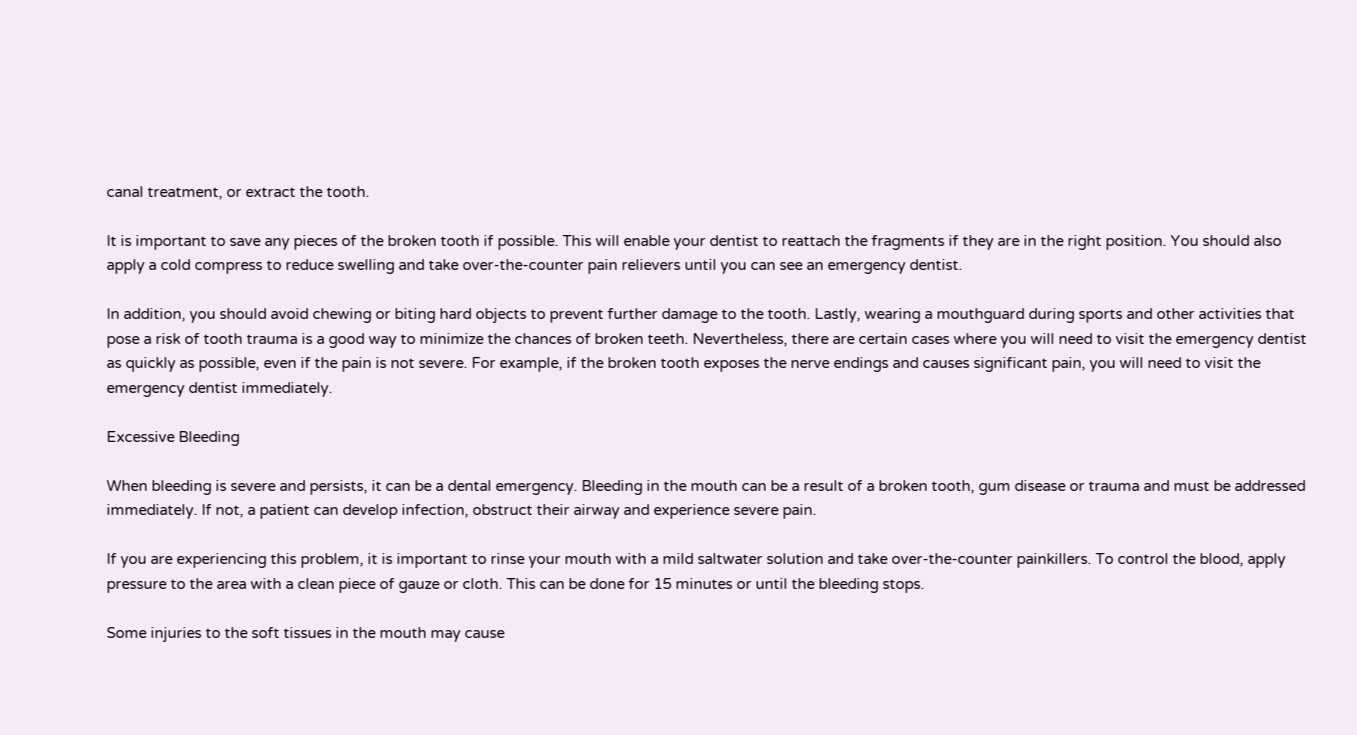canal treatment, or extract the tooth.

It is important to save any pieces of the broken tooth if possible. This will enable your dentist to reattach the fragments if they are in the right position. You should also apply a cold compress to reduce swelling and take over-the-counter pain relievers until you can see an emergency dentist.

In addition, you should avoid chewing or biting hard objects to prevent further damage to the tooth. Lastly, wearing a mouthguard during sports and other activities that pose a risk of tooth trauma is a good way to minimize the chances of broken teeth. Nevertheless, there are certain cases where you will need to visit the emergency dentist as quickly as possible, even if the pain is not severe. For example, if the broken tooth exposes the nerve endings and causes significant pain, you will need to visit the emergency dentist immediately.

Excessive Bleeding

When bleeding is severe and persists, it can be a dental emergency. Bleeding in the mouth can be a result of a broken tooth, gum disease or trauma and must be addressed immediately. If not, a patient can develop infection, obstruct their airway and experience severe pain.

If you are experiencing this problem, it is important to rinse your mouth with a mild saltwater solution and take over-the-counter painkillers. To control the blood, apply pressure to the area with a clean piece of gauze or cloth. This can be done for 15 minutes or until the bleeding stops.

Some injuries to the soft tissues in the mouth may cause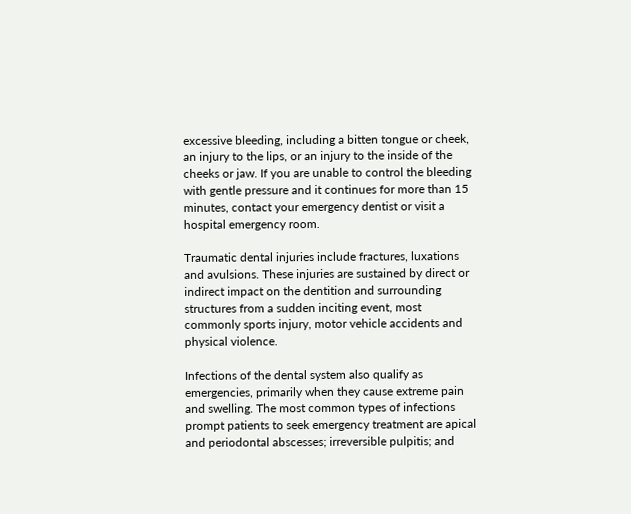excessive bleeding, including a bitten tongue or cheek, an injury to the lips, or an injury to the inside of the cheeks or jaw. If you are unable to control the bleeding with gentle pressure and it continues for more than 15 minutes, contact your emergency dentist or visit a hospital emergency room.

Traumatic dental injuries include fractures, luxations and avulsions. These injuries are sustained by direct or indirect impact on the dentition and surrounding structures from a sudden inciting event, most commonly sports injury, motor vehicle accidents and physical violence.

Infections of the dental system also qualify as emergencies, primarily when they cause extreme pain and swelling. The most common types of infections prompt patients to seek emergency treatment are apical and periodontal abscesses; irreversible pulpitis; and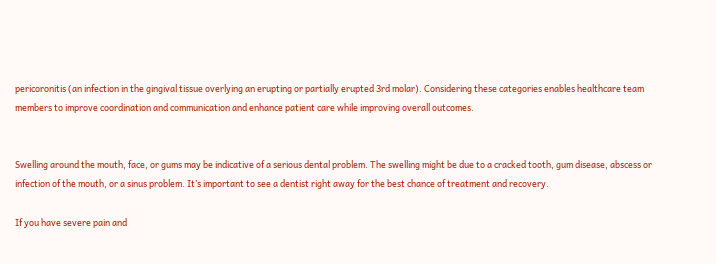pericoronitis (an infection in the gingival tissue overlying an erupting or partially erupted 3rd molar). Considering these categories enables healthcare team members to improve coordination and communication and enhance patient care while improving overall outcomes.


Swelling around the mouth, face, or gums may be indicative of a serious dental problem. The swelling might be due to a cracked tooth, gum disease, abscess or infection of the mouth, or a sinus problem. It’s important to see a dentist right away for the best chance of treatment and recovery.

If you have severe pain and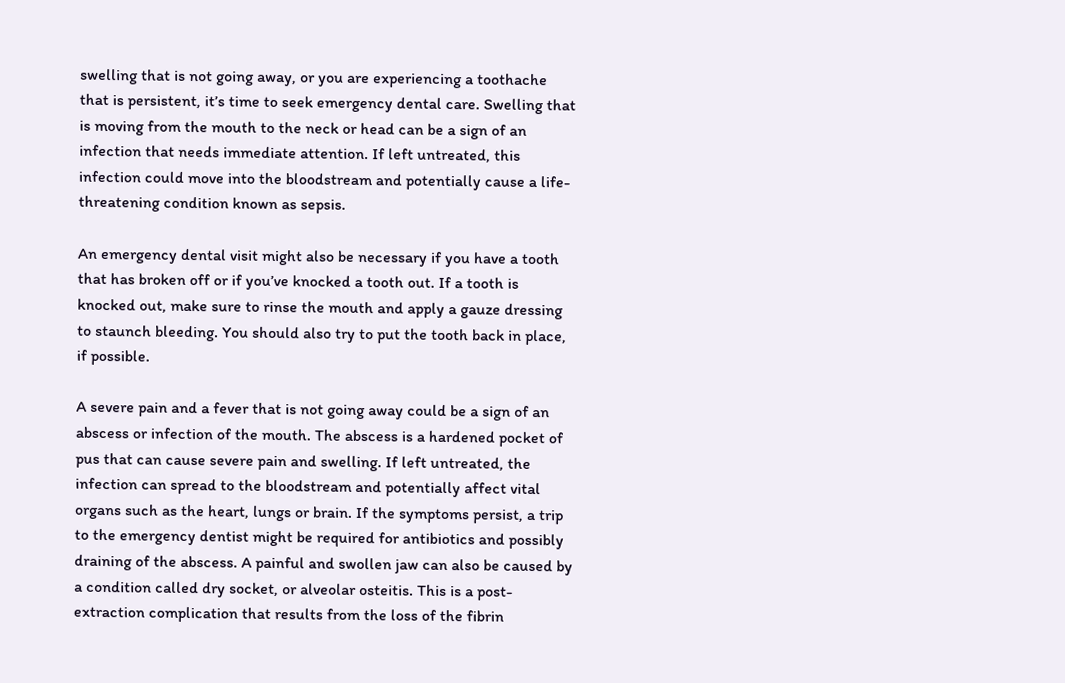swelling that is not going away, or you are experiencing a toothache that is persistent, it’s time to seek emergency dental care. Swelling that is moving from the mouth to the neck or head can be a sign of an infection that needs immediate attention. If left untreated, this infection could move into the bloodstream and potentially cause a life-threatening condition known as sepsis.

An emergency dental visit might also be necessary if you have a tooth that has broken off or if you’ve knocked a tooth out. If a tooth is knocked out, make sure to rinse the mouth and apply a gauze dressing to staunch bleeding. You should also try to put the tooth back in place, if possible.

A severe pain and a fever that is not going away could be a sign of an abscess or infection of the mouth. The abscess is a hardened pocket of pus that can cause severe pain and swelling. If left untreated, the infection can spread to the bloodstream and potentially affect vital organs such as the heart, lungs or brain. If the symptoms persist, a trip to the emergency dentist might be required for antibiotics and possibly draining of the abscess. A painful and swollen jaw can also be caused by a condition called dry socket, or alveolar osteitis. This is a post-extraction complication that results from the loss of the fibrin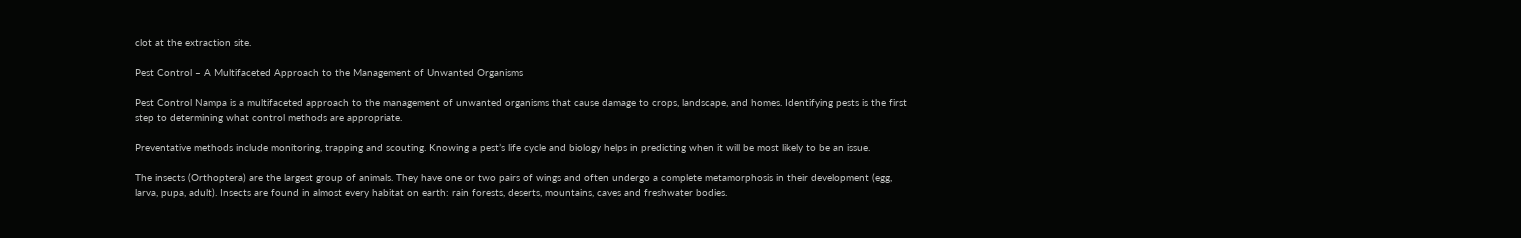clot at the extraction site.

Pest Control – A Multifaceted Approach to the Management of Unwanted Organisms

Pest Control Nampa is a multifaceted approach to the management of unwanted organisms that cause damage to crops, landscape, and homes. Identifying pests is the first step to determining what control methods are appropriate.

Preventative methods include monitoring, trapping and scouting. Knowing a pest’s life cycle and biology helps in predicting when it will be most likely to be an issue.

The insects (Orthoptera) are the largest group of animals. They have one or two pairs of wings and often undergo a complete metamorphosis in their development (egg, larva, pupa, adult). Insects are found in almost every habitat on earth: rain forests, deserts, mountains, caves and freshwater bodies.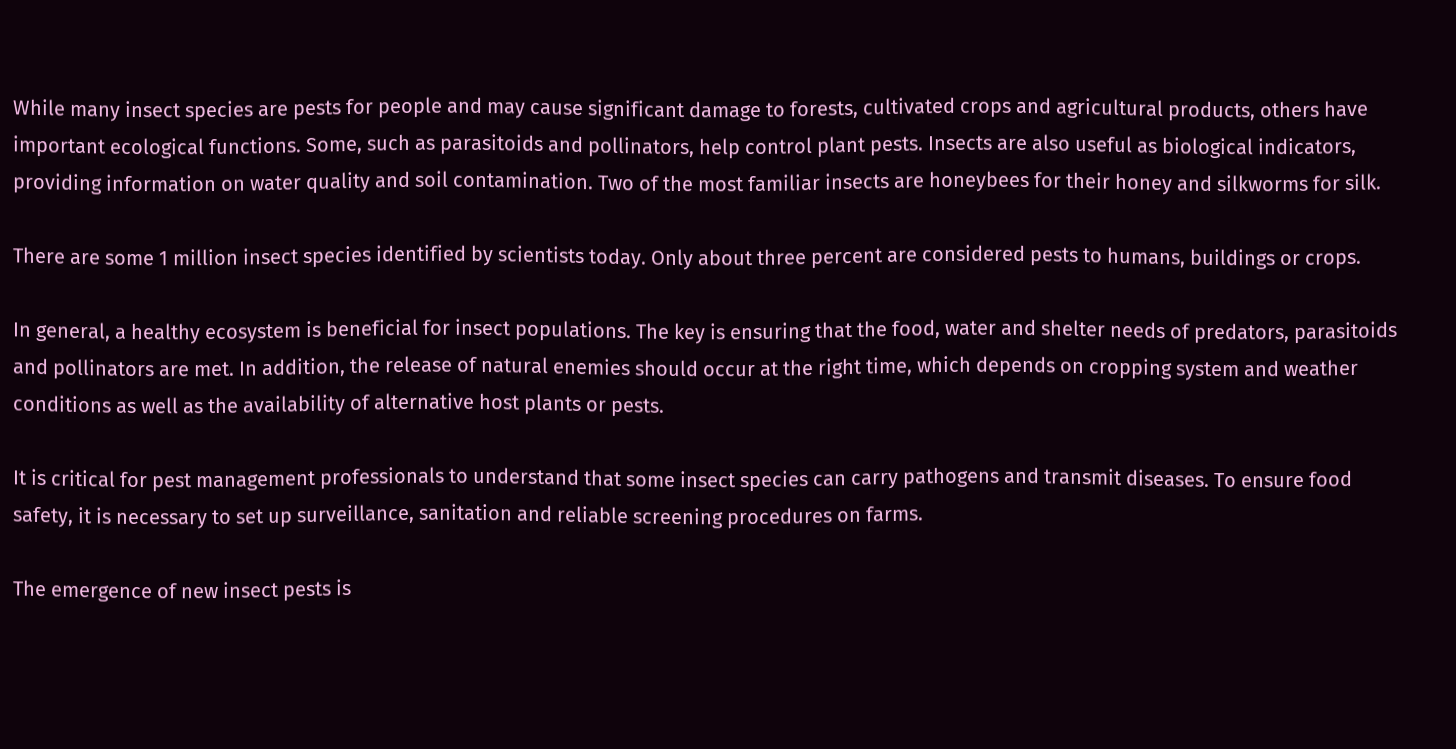While many insect species are pests for people and may cause significant damage to forests, cultivated crops and agricultural products, others have important ecological functions. Some, such as parasitoids and pollinators, help control plant pests. Insects are also useful as biological indicators, providing information on water quality and soil contamination. Two of the most familiar insects are honeybees for their honey and silkworms for silk.

There are some 1 million insect species identified by scientists today. Only about three percent are considered pests to humans, buildings or crops.

In general, a healthy ecosystem is beneficial for insect populations. The key is ensuring that the food, water and shelter needs of predators, parasitoids and pollinators are met. In addition, the release of natural enemies should occur at the right time, which depends on cropping system and weather conditions as well as the availability of alternative host plants or pests.

It is critical for pest management professionals to understand that some insect species can carry pathogens and transmit diseases. To ensure food safety, it is necessary to set up surveillance, sanitation and reliable screening procedures on farms.

The emergence of new insect pests is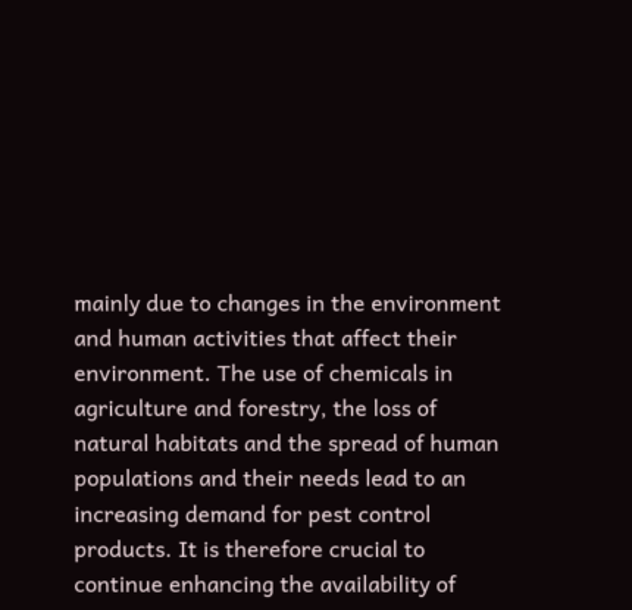mainly due to changes in the environment and human activities that affect their environment. The use of chemicals in agriculture and forestry, the loss of natural habitats and the spread of human populations and their needs lead to an increasing demand for pest control products. It is therefore crucial to continue enhancing the availability of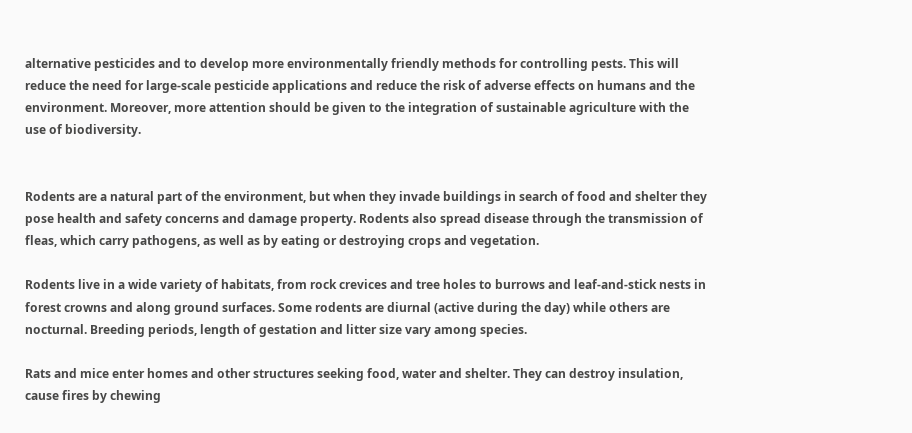alternative pesticides and to develop more environmentally friendly methods for controlling pests. This will reduce the need for large-scale pesticide applications and reduce the risk of adverse effects on humans and the environment. Moreover, more attention should be given to the integration of sustainable agriculture with the use of biodiversity.


Rodents are a natural part of the environment, but when they invade buildings in search of food and shelter they pose health and safety concerns and damage property. Rodents also spread disease through the transmission of fleas, which carry pathogens, as well as by eating or destroying crops and vegetation.

Rodents live in a wide variety of habitats, from rock crevices and tree holes to burrows and leaf-and-stick nests in forest crowns and along ground surfaces. Some rodents are diurnal (active during the day) while others are nocturnal. Breeding periods, length of gestation and litter size vary among species.

Rats and mice enter homes and other structures seeking food, water and shelter. They can destroy insulation, cause fires by chewing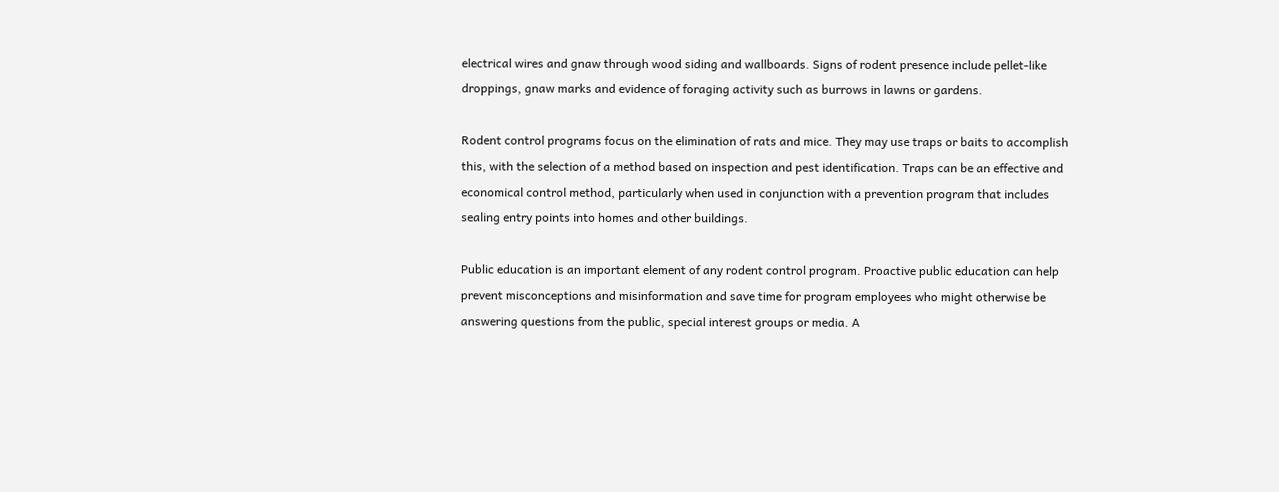electrical wires and gnaw through wood siding and wallboards. Signs of rodent presence include pellet-like droppings, gnaw marks and evidence of foraging activity such as burrows in lawns or gardens.

Rodent control programs focus on the elimination of rats and mice. They may use traps or baits to accomplish this, with the selection of a method based on inspection and pest identification. Traps can be an effective and economical control method, particularly when used in conjunction with a prevention program that includes sealing entry points into homes and other buildings.

Public education is an important element of any rodent control program. Proactive public education can help prevent misconceptions and misinformation and save time for program employees who might otherwise be answering questions from the public, special interest groups or media. A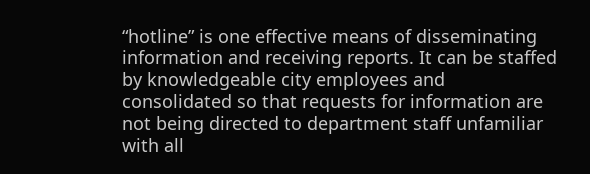“hotline” is one effective means of disseminating information and receiving reports. It can be staffed by knowledgeable city employees and consolidated so that requests for information are not being directed to department staff unfamiliar with all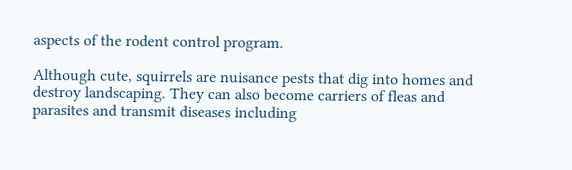aspects of the rodent control program.

Although cute, squirrels are nuisance pests that dig into homes and destroy landscaping. They can also become carriers of fleas and parasites and transmit diseases including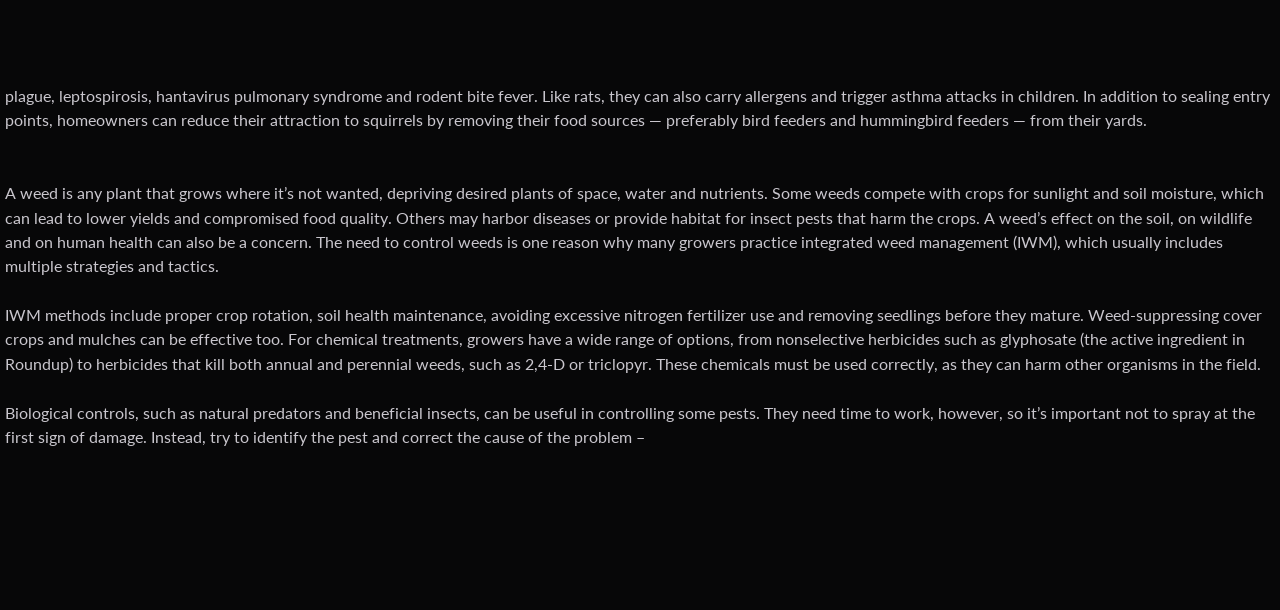plague, leptospirosis, hantavirus pulmonary syndrome and rodent bite fever. Like rats, they can also carry allergens and trigger asthma attacks in children. In addition to sealing entry points, homeowners can reduce their attraction to squirrels by removing their food sources — preferably bird feeders and hummingbird feeders — from their yards.


A weed is any plant that grows where it’s not wanted, depriving desired plants of space, water and nutrients. Some weeds compete with crops for sunlight and soil moisture, which can lead to lower yields and compromised food quality. Others may harbor diseases or provide habitat for insect pests that harm the crops. A weed’s effect on the soil, on wildlife and on human health can also be a concern. The need to control weeds is one reason why many growers practice integrated weed management (IWM), which usually includes multiple strategies and tactics.

IWM methods include proper crop rotation, soil health maintenance, avoiding excessive nitrogen fertilizer use and removing seedlings before they mature. Weed-suppressing cover crops and mulches can be effective too. For chemical treatments, growers have a wide range of options, from nonselective herbicides such as glyphosate (the active ingredient in Roundup) to herbicides that kill both annual and perennial weeds, such as 2,4-D or triclopyr. These chemicals must be used correctly, as they can harm other organisms in the field.

Biological controls, such as natural predators and beneficial insects, can be useful in controlling some pests. They need time to work, however, so it’s important not to spray at the first sign of damage. Instead, try to identify the pest and correct the cause of the problem –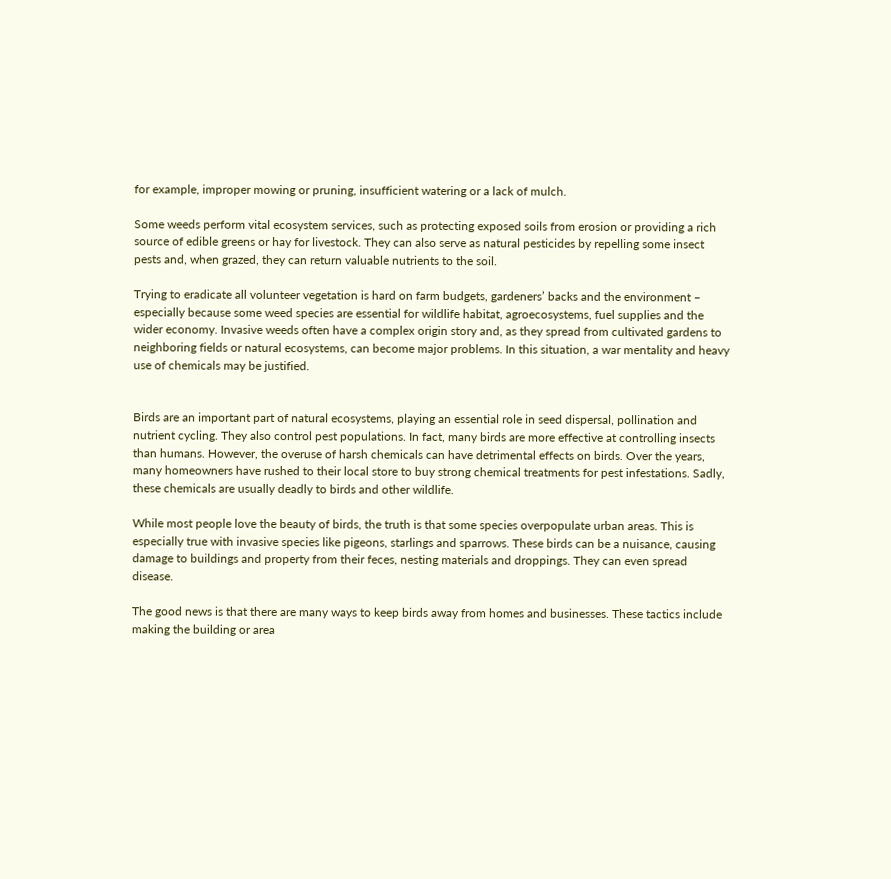for example, improper mowing or pruning, insufficient watering or a lack of mulch.

Some weeds perform vital ecosystem services, such as protecting exposed soils from erosion or providing a rich source of edible greens or hay for livestock. They can also serve as natural pesticides by repelling some insect pests and, when grazed, they can return valuable nutrients to the soil.

Trying to eradicate all volunteer vegetation is hard on farm budgets, gardeners’ backs and the environment – especially because some weed species are essential for wildlife habitat, agroecosystems, fuel supplies and the wider economy. Invasive weeds often have a complex origin story and, as they spread from cultivated gardens to neighboring fields or natural ecosystems, can become major problems. In this situation, a war mentality and heavy use of chemicals may be justified.


Birds are an important part of natural ecosystems, playing an essential role in seed dispersal, pollination and nutrient cycling. They also control pest populations. In fact, many birds are more effective at controlling insects than humans. However, the overuse of harsh chemicals can have detrimental effects on birds. Over the years, many homeowners have rushed to their local store to buy strong chemical treatments for pest infestations. Sadly, these chemicals are usually deadly to birds and other wildlife.

While most people love the beauty of birds, the truth is that some species overpopulate urban areas. This is especially true with invasive species like pigeons, starlings and sparrows. These birds can be a nuisance, causing damage to buildings and property from their feces, nesting materials and droppings. They can even spread disease.

The good news is that there are many ways to keep birds away from homes and businesses. These tactics include making the building or area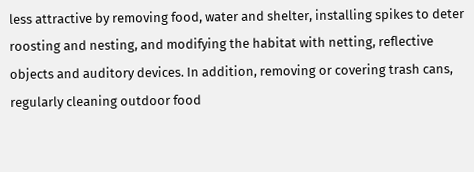less attractive by removing food, water and shelter, installing spikes to deter roosting and nesting, and modifying the habitat with netting, reflective objects and auditory devices. In addition, removing or covering trash cans, regularly cleaning outdoor food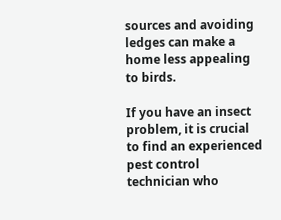sources and avoiding ledges can make a home less appealing to birds.

If you have an insect problem, it is crucial to find an experienced pest control technician who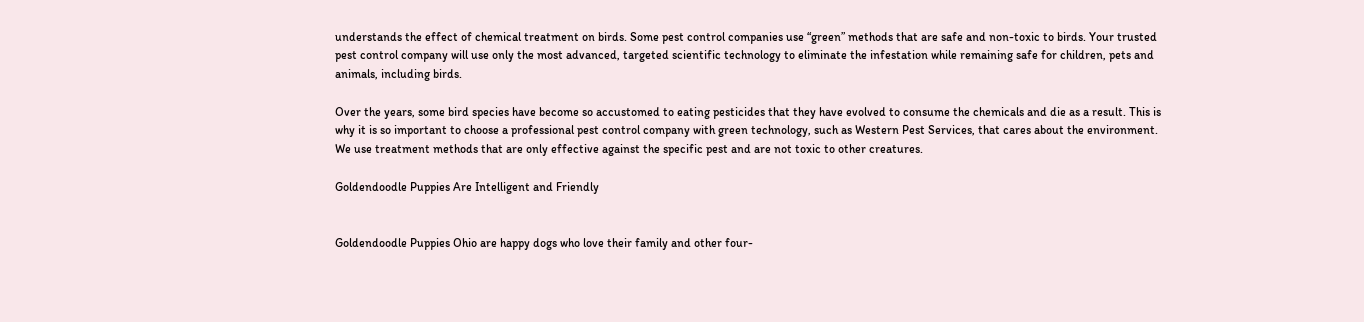understands the effect of chemical treatment on birds. Some pest control companies use “green” methods that are safe and non-toxic to birds. Your trusted pest control company will use only the most advanced, targeted scientific technology to eliminate the infestation while remaining safe for children, pets and animals, including birds.

Over the years, some bird species have become so accustomed to eating pesticides that they have evolved to consume the chemicals and die as a result. This is why it is so important to choose a professional pest control company with green technology, such as Western Pest Services, that cares about the environment. We use treatment methods that are only effective against the specific pest and are not toxic to other creatures.

Goldendoodle Puppies Are Intelligent and Friendly


Goldendoodle Puppies Ohio are happy dogs who love their family and other four-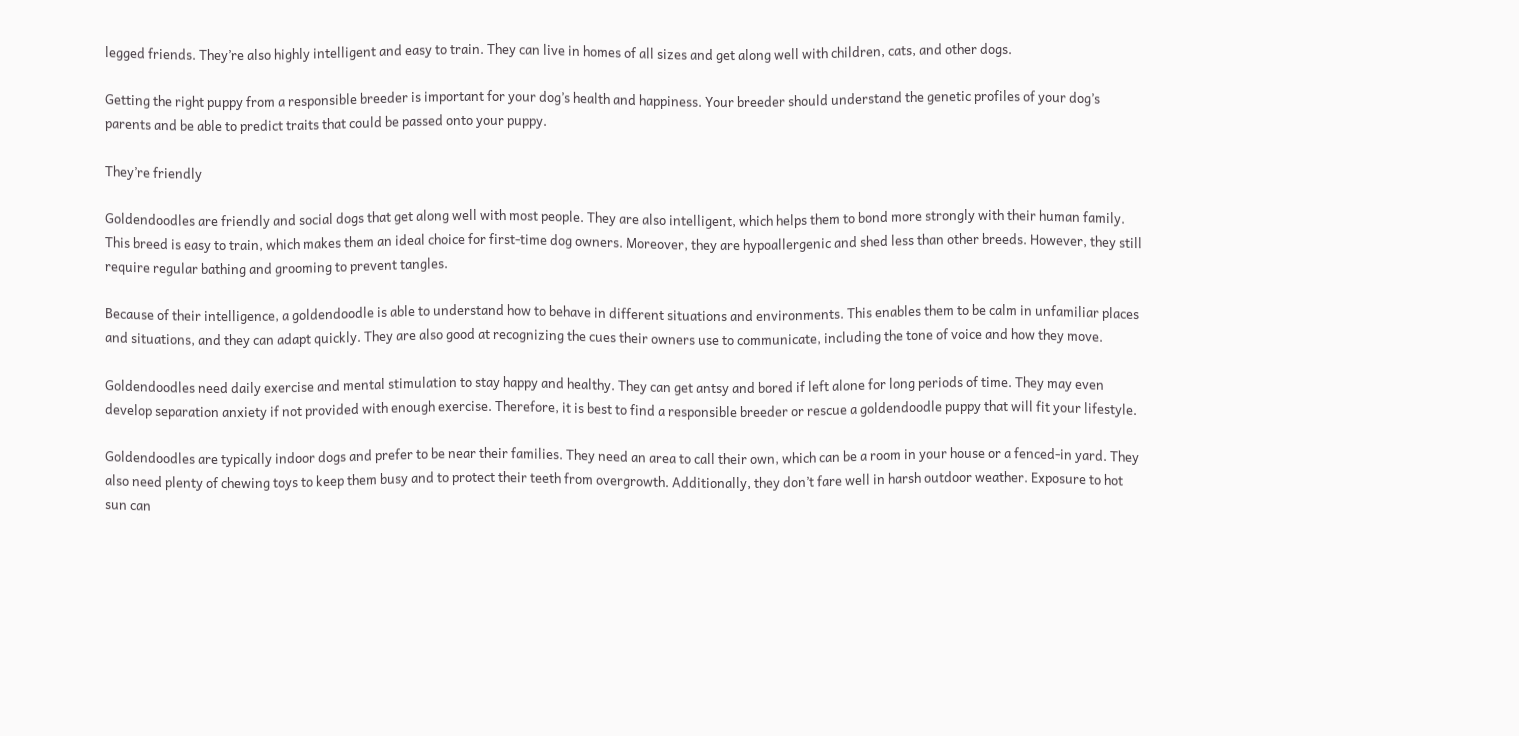legged friends. They’re also highly intelligent and easy to train. They can live in homes of all sizes and get along well with children, cats, and other dogs.

Getting the right puppy from a responsible breeder is important for your dog’s health and happiness. Your breeder should understand the genetic profiles of your dog’s parents and be able to predict traits that could be passed onto your puppy.

They’re friendly

Goldendoodles are friendly and social dogs that get along well with most people. They are also intelligent, which helps them to bond more strongly with their human family. This breed is easy to train, which makes them an ideal choice for first-time dog owners. Moreover, they are hypoallergenic and shed less than other breeds. However, they still require regular bathing and grooming to prevent tangles.

Because of their intelligence, a goldendoodle is able to understand how to behave in different situations and environments. This enables them to be calm in unfamiliar places and situations, and they can adapt quickly. They are also good at recognizing the cues their owners use to communicate, including the tone of voice and how they move.

Goldendoodles need daily exercise and mental stimulation to stay happy and healthy. They can get antsy and bored if left alone for long periods of time. They may even develop separation anxiety if not provided with enough exercise. Therefore, it is best to find a responsible breeder or rescue a goldendoodle puppy that will fit your lifestyle.

Goldendoodles are typically indoor dogs and prefer to be near their families. They need an area to call their own, which can be a room in your house or a fenced-in yard. They also need plenty of chewing toys to keep them busy and to protect their teeth from overgrowth. Additionally, they don’t fare well in harsh outdoor weather. Exposure to hot sun can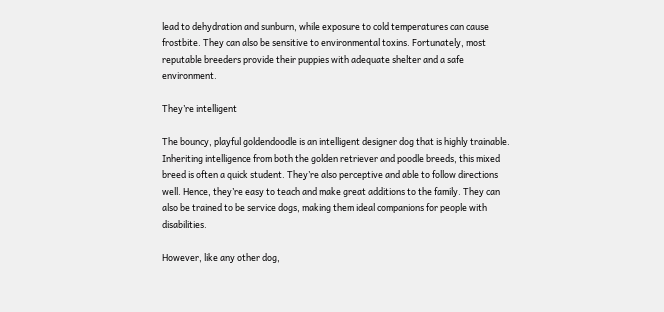lead to dehydration and sunburn, while exposure to cold temperatures can cause frostbite. They can also be sensitive to environmental toxins. Fortunately, most reputable breeders provide their puppies with adequate shelter and a safe environment.

They’re intelligent

The bouncy, playful goldendoodle is an intelligent designer dog that is highly trainable. Inheriting intelligence from both the golden retriever and poodle breeds, this mixed breed is often a quick student. They’re also perceptive and able to follow directions well. Hence, they’re easy to teach and make great additions to the family. They can also be trained to be service dogs, making them ideal companions for people with disabilities.

However, like any other dog,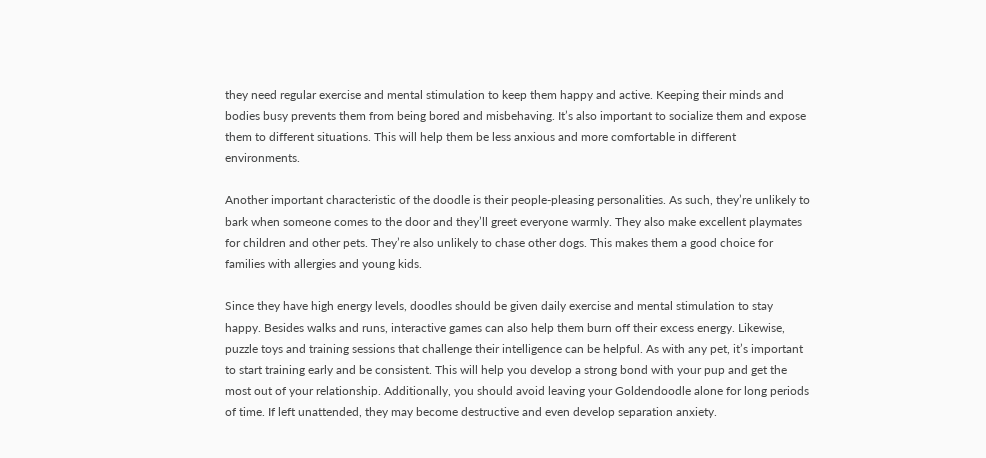they need regular exercise and mental stimulation to keep them happy and active. Keeping their minds and bodies busy prevents them from being bored and misbehaving. It’s also important to socialize them and expose them to different situations. This will help them be less anxious and more comfortable in different environments.

Another important characteristic of the doodle is their people-pleasing personalities. As such, they’re unlikely to bark when someone comes to the door and they’ll greet everyone warmly. They also make excellent playmates for children and other pets. They’re also unlikely to chase other dogs. This makes them a good choice for families with allergies and young kids.

Since they have high energy levels, doodles should be given daily exercise and mental stimulation to stay happy. Besides walks and runs, interactive games can also help them burn off their excess energy. Likewise, puzzle toys and training sessions that challenge their intelligence can be helpful. As with any pet, it’s important to start training early and be consistent. This will help you develop a strong bond with your pup and get the most out of your relationship. Additionally, you should avoid leaving your Goldendoodle alone for long periods of time. If left unattended, they may become destructive and even develop separation anxiety.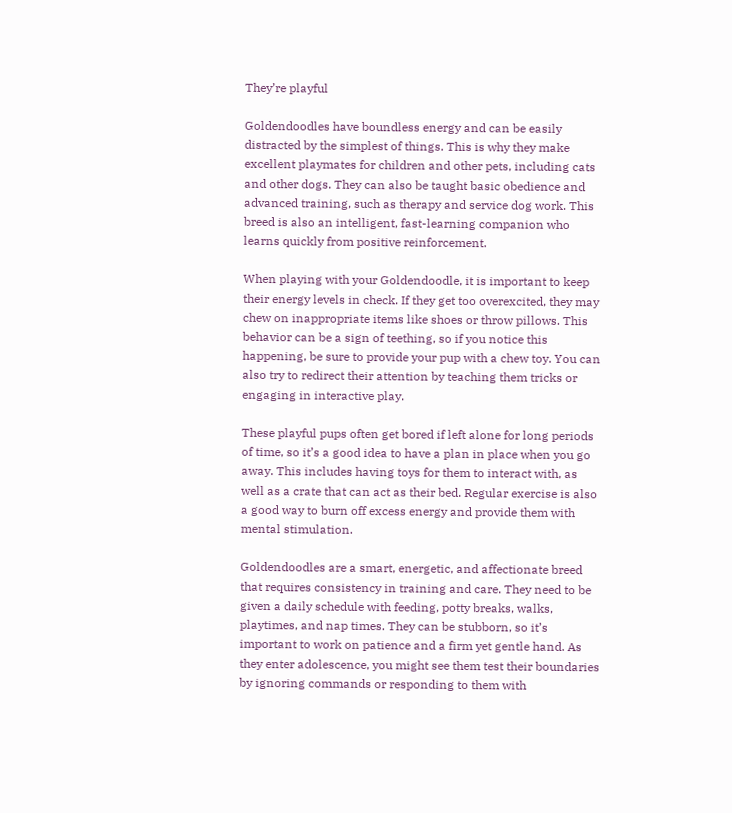They’re playful

Goldendoodles have boundless energy and can be easily distracted by the simplest of things. This is why they make excellent playmates for children and other pets, including cats and other dogs. They can also be taught basic obedience and advanced training, such as therapy and service dog work. This breed is also an intelligent, fast-learning companion who learns quickly from positive reinforcement.

When playing with your Goldendoodle, it is important to keep their energy levels in check. If they get too overexcited, they may chew on inappropriate items like shoes or throw pillows. This behavior can be a sign of teething, so if you notice this happening, be sure to provide your pup with a chew toy. You can also try to redirect their attention by teaching them tricks or engaging in interactive play.

These playful pups often get bored if left alone for long periods of time, so it’s a good idea to have a plan in place when you go away. This includes having toys for them to interact with, as well as a crate that can act as their bed. Regular exercise is also a good way to burn off excess energy and provide them with mental stimulation.

Goldendoodles are a smart, energetic, and affectionate breed that requires consistency in training and care. They need to be given a daily schedule with feeding, potty breaks, walks, playtimes, and nap times. They can be stubborn, so it’s important to work on patience and a firm yet gentle hand. As they enter adolescence, you might see them test their boundaries by ignoring commands or responding to them with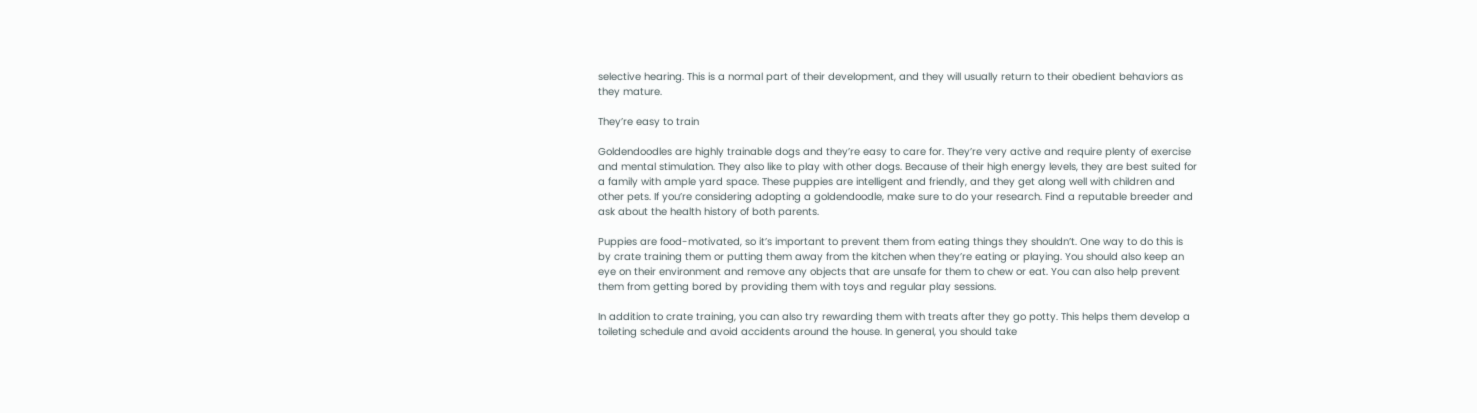selective hearing. This is a normal part of their development, and they will usually return to their obedient behaviors as they mature.

They’re easy to train

Goldendoodles are highly trainable dogs and they’re easy to care for. They’re very active and require plenty of exercise and mental stimulation. They also like to play with other dogs. Because of their high energy levels, they are best suited for a family with ample yard space. These puppies are intelligent and friendly, and they get along well with children and other pets. If you’re considering adopting a goldendoodle, make sure to do your research. Find a reputable breeder and ask about the health history of both parents.

Puppies are food-motivated, so it’s important to prevent them from eating things they shouldn’t. One way to do this is by crate training them or putting them away from the kitchen when they’re eating or playing. You should also keep an eye on their environment and remove any objects that are unsafe for them to chew or eat. You can also help prevent them from getting bored by providing them with toys and regular play sessions.

In addition to crate training, you can also try rewarding them with treats after they go potty. This helps them develop a toileting schedule and avoid accidents around the house. In general, you should take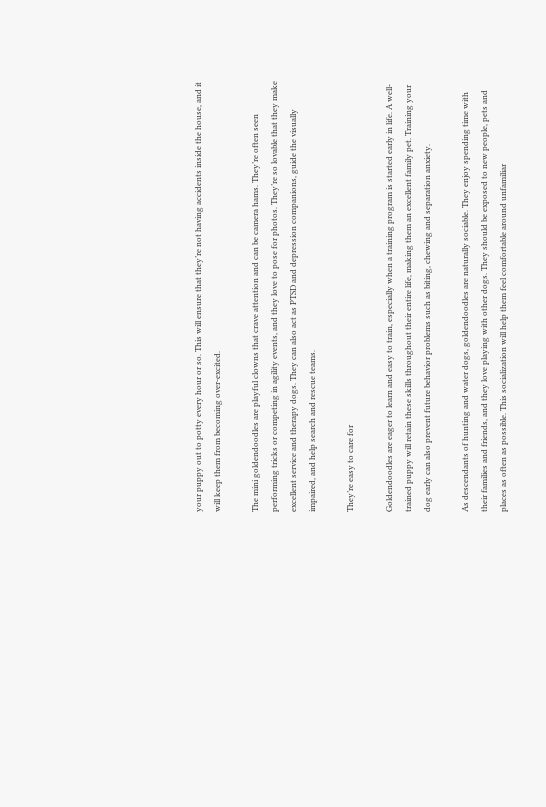your puppy out to potty every hour or so. This will ensure that they’re not having accidents inside the house, and it will keep them from becoming over-excited.

The mini goldendoodles are playful clowns that crave attention and can be camera hams. They’re often seen performing tricks or competing in agility events, and they love to pose for photos. They’re so lovable that they make excellent service and therapy dogs. They can also act as PTSD and depression companions, guide the visually impaired, and help search and rescue teams.

They’re easy to care for

Goldendoodles are eager to learn and easy to train, especially when a training program is started early in life. A well-trained puppy will retain these skills throughout their entire life, making them an excellent family pet. Training your dog early can also prevent future behavior problems such as biting, chewing and separation anxiety.

As descendants of hunting and water dogs, goldendoodles are naturally sociable. They enjoy spending time with their families and friends, and they love playing with other dogs. They should be exposed to new people, pets and places as often as possible. This socialization will help them feel comfortable around unfamiliar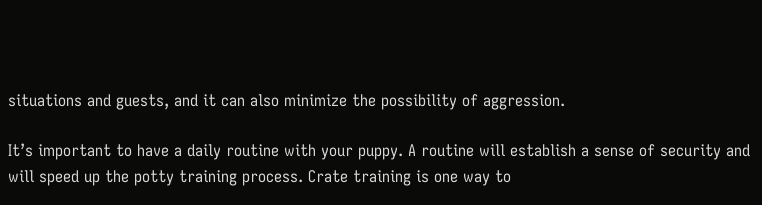situations and guests, and it can also minimize the possibility of aggression.

It’s important to have a daily routine with your puppy. A routine will establish a sense of security and will speed up the potty training process. Crate training is one way to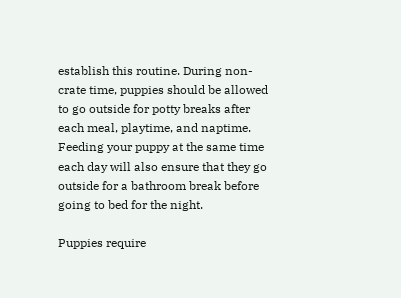establish this routine. During non-crate time, puppies should be allowed to go outside for potty breaks after each meal, playtime, and naptime. Feeding your puppy at the same time each day will also ensure that they go outside for a bathroom break before going to bed for the night.

Puppies require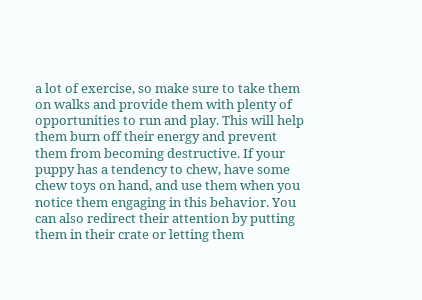a lot of exercise, so make sure to take them on walks and provide them with plenty of opportunities to run and play. This will help them burn off their energy and prevent them from becoming destructive. If your puppy has a tendency to chew, have some chew toys on hand, and use them when you notice them engaging in this behavior. You can also redirect their attention by putting them in their crate or letting them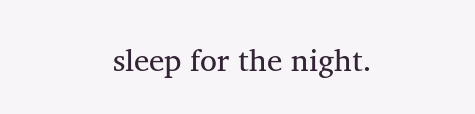sleep for the night.